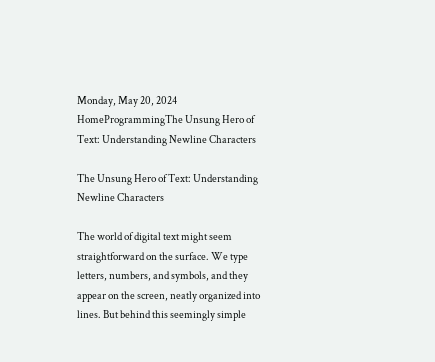Monday, May 20, 2024
HomeProgrammingThe Unsung Hero of Text: Understanding Newline Characters

The Unsung Hero of Text: Understanding Newline Characters

The world of digital text might seem straightforward on the surface. We type letters, numbers, and symbols, and they appear on the screen, neatly organized into lines. But behind this seemingly simple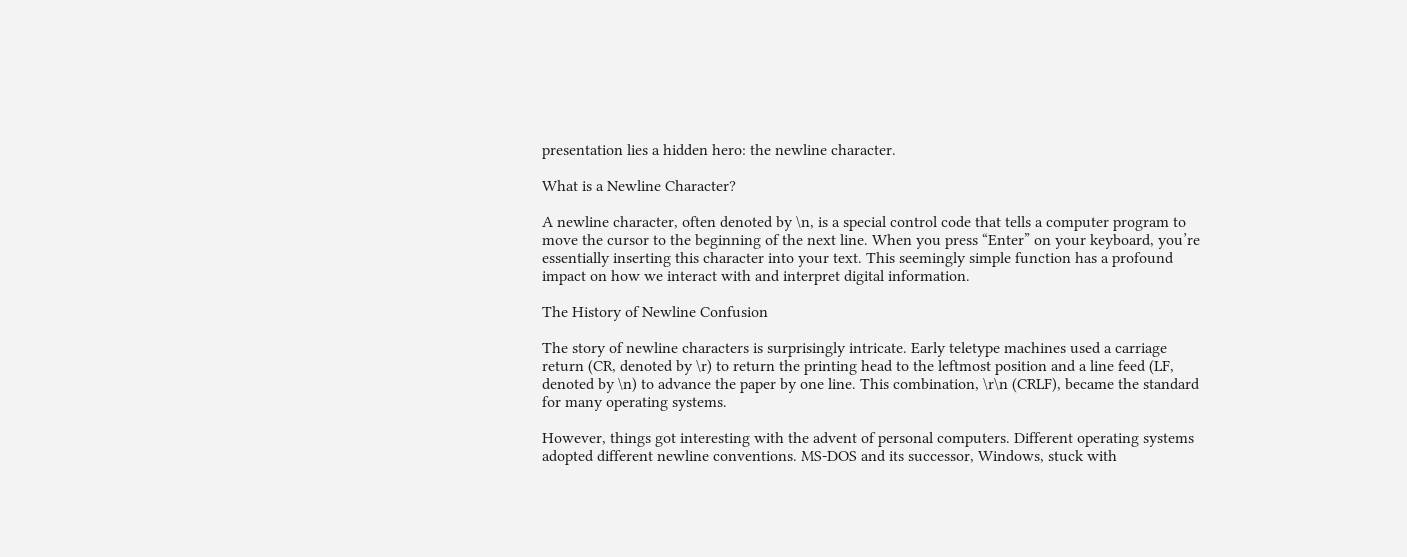presentation lies a hidden hero: the newline character.

What is a Newline Character?

A newline character, often denoted by \n, is a special control code that tells a computer program to move the cursor to the beginning of the next line. When you press “Enter” on your keyboard, you’re essentially inserting this character into your text. This seemingly simple function has a profound impact on how we interact with and interpret digital information.

The History of Newline Confusion

The story of newline characters is surprisingly intricate. Early teletype machines used a carriage return (CR, denoted by \r) to return the printing head to the leftmost position and a line feed (LF, denoted by \n) to advance the paper by one line. This combination, \r\n (CRLF), became the standard for many operating systems.

However, things got interesting with the advent of personal computers. Different operating systems adopted different newline conventions. MS-DOS and its successor, Windows, stuck with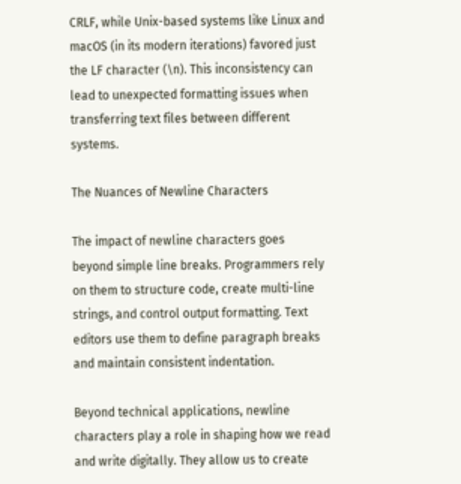CRLF, while Unix-based systems like Linux and macOS (in its modern iterations) favored just the LF character (\n). This inconsistency can lead to unexpected formatting issues when transferring text files between different systems.

The Nuances of Newline Characters

The impact of newline characters goes beyond simple line breaks. Programmers rely on them to structure code, create multi-line strings, and control output formatting. Text editors use them to define paragraph breaks and maintain consistent indentation.

Beyond technical applications, newline characters play a role in shaping how we read and write digitally. They allow us to create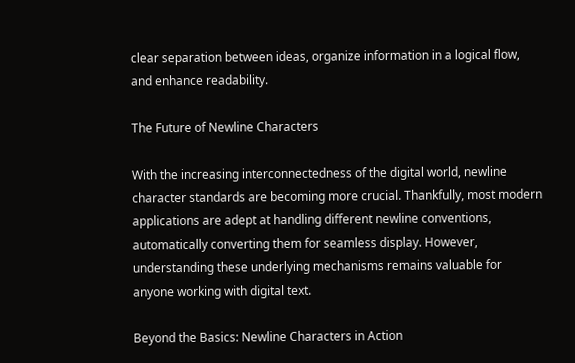clear separation between ideas, organize information in a logical flow, and enhance readability.

The Future of Newline Characters

With the increasing interconnectedness of the digital world, newline character standards are becoming more crucial. Thankfully, most modern applications are adept at handling different newline conventions, automatically converting them for seamless display. However, understanding these underlying mechanisms remains valuable for anyone working with digital text.

Beyond the Basics: Newline Characters in Action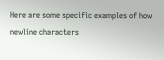Here are some specific examples of how newline characters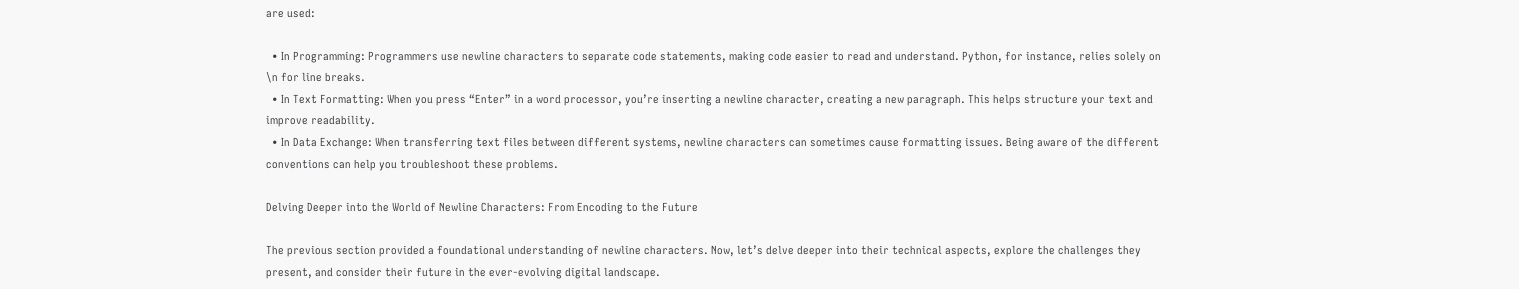are used:

  • In Programming: Programmers use newline characters to separate code statements, making code easier to read and understand. Python, for instance, relies solely on \n for line breaks.
  • In Text Formatting: When you press “Enter” in a word processor, you’re inserting a newline character, creating a new paragraph. This helps structure your text and improve readability.
  • In Data Exchange: When transferring text files between different systems, newline characters can sometimes cause formatting issues. Being aware of the different conventions can help you troubleshoot these problems.

Delving Deeper into the World of Newline Characters: From Encoding to the Future

The previous section provided a foundational understanding of newline characters. Now, let’s delve deeper into their technical aspects, explore the challenges they present, and consider their future in the ever-evolving digital landscape.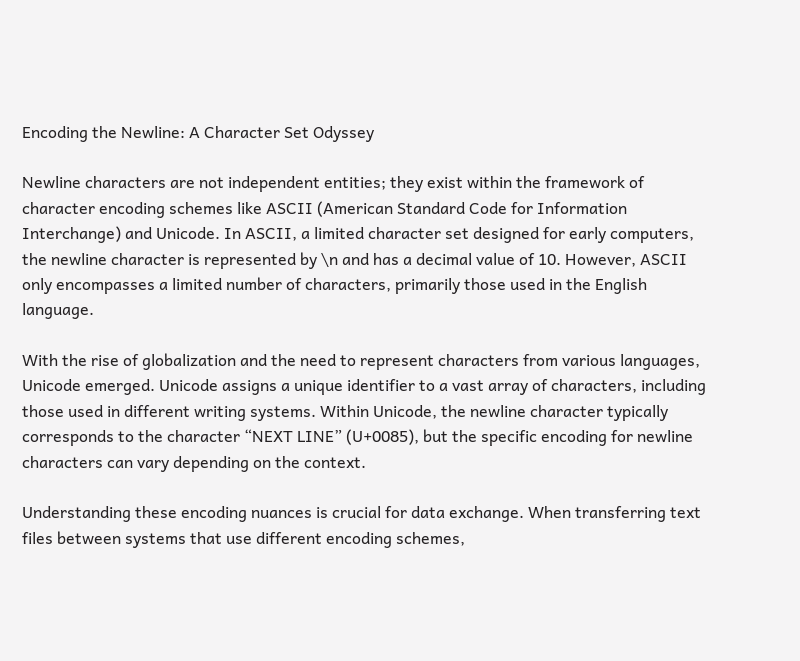Encoding the Newline: A Character Set Odyssey

Newline characters are not independent entities; they exist within the framework of character encoding schemes like ASCII (American Standard Code for Information Interchange) and Unicode. In ASCII, a limited character set designed for early computers, the newline character is represented by \n and has a decimal value of 10. However, ASCII only encompasses a limited number of characters, primarily those used in the English language.

With the rise of globalization and the need to represent characters from various languages, Unicode emerged. Unicode assigns a unique identifier to a vast array of characters, including those used in different writing systems. Within Unicode, the newline character typically corresponds to the character “NEXT LINE” (U+0085), but the specific encoding for newline characters can vary depending on the context.

Understanding these encoding nuances is crucial for data exchange. When transferring text files between systems that use different encoding schemes,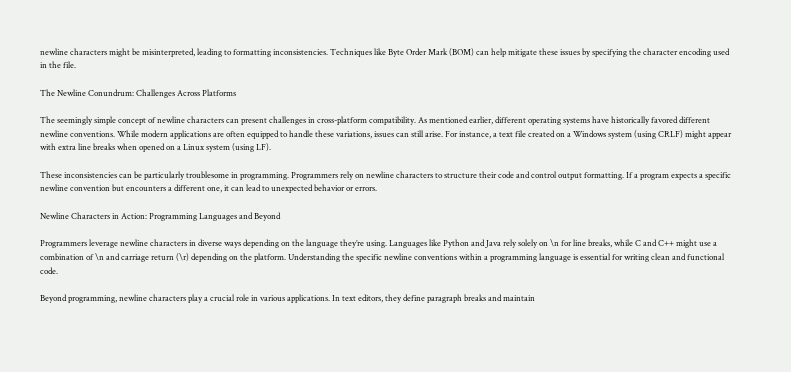newline characters might be misinterpreted, leading to formatting inconsistencies. Techniques like Byte Order Mark (BOM) can help mitigate these issues by specifying the character encoding used in the file.

The Newline Conundrum: Challenges Across Platforms

The seemingly simple concept of newline characters can present challenges in cross-platform compatibility. As mentioned earlier, different operating systems have historically favored different newline conventions. While modern applications are often equipped to handle these variations, issues can still arise. For instance, a text file created on a Windows system (using CRLF) might appear with extra line breaks when opened on a Linux system (using LF).

These inconsistencies can be particularly troublesome in programming. Programmers rely on newline characters to structure their code and control output formatting. If a program expects a specific newline convention but encounters a different one, it can lead to unexpected behavior or errors.

Newline Characters in Action: Programming Languages and Beyond

Programmers leverage newline characters in diverse ways depending on the language they’re using. Languages like Python and Java rely solely on \n for line breaks, while C and C++ might use a combination of \n and carriage return (\r) depending on the platform. Understanding the specific newline conventions within a programming language is essential for writing clean and functional code.

Beyond programming, newline characters play a crucial role in various applications. In text editors, they define paragraph breaks and maintain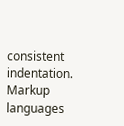consistent indentation. Markup languages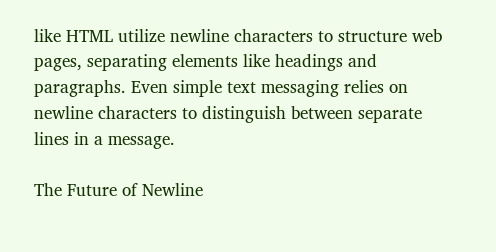like HTML utilize newline characters to structure web pages, separating elements like headings and paragraphs. Even simple text messaging relies on newline characters to distinguish between separate lines in a message.

The Future of Newline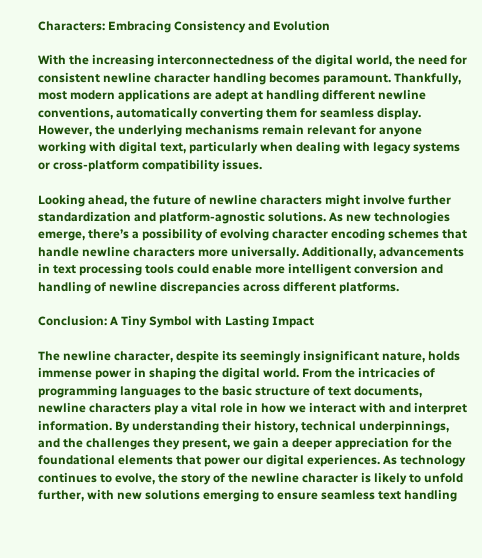Characters: Embracing Consistency and Evolution

With the increasing interconnectedness of the digital world, the need for consistent newline character handling becomes paramount. Thankfully, most modern applications are adept at handling different newline conventions, automatically converting them for seamless display. However, the underlying mechanisms remain relevant for anyone working with digital text, particularly when dealing with legacy systems or cross-platform compatibility issues.

Looking ahead, the future of newline characters might involve further standardization and platform-agnostic solutions. As new technologies emerge, there’s a possibility of evolving character encoding schemes that handle newline characters more universally. Additionally, advancements in text processing tools could enable more intelligent conversion and handling of newline discrepancies across different platforms.

Conclusion: A Tiny Symbol with Lasting Impact

The newline character, despite its seemingly insignificant nature, holds immense power in shaping the digital world. From the intricacies of programming languages to the basic structure of text documents, newline characters play a vital role in how we interact with and interpret information. By understanding their history, technical underpinnings, and the challenges they present, we gain a deeper appreciation for the foundational elements that power our digital experiences. As technology continues to evolve, the story of the newline character is likely to unfold further, with new solutions emerging to ensure seamless text handling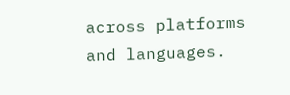across platforms and languages.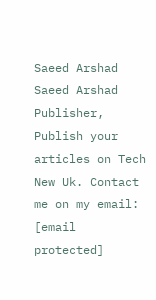Saeed Arshad
Saeed Arshad
Publisher, Publish your articles on Tech New Uk. Contact me on my email: [email protected]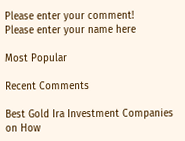Please enter your comment!
Please enter your name here

Most Popular

Recent Comments

Best Gold Ira Investment Companies on How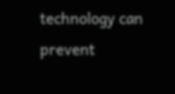technology can prevent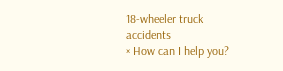18-wheeler truck accidents
× How can I help you?